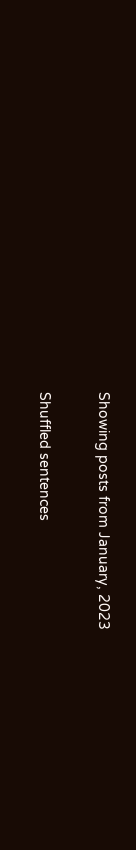Showing posts from January, 2023

Shuffled sentences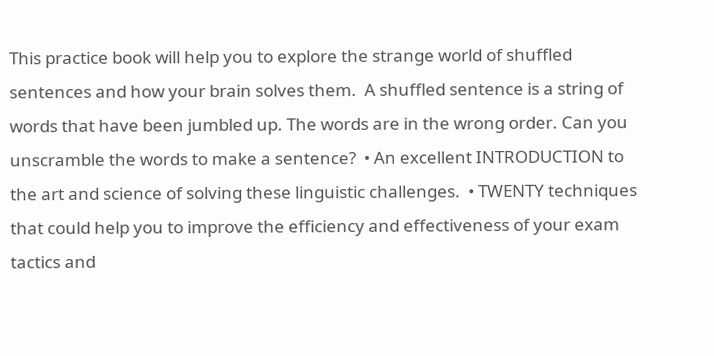This practice book will help you to explore the strange world of shuffled sentences and how your brain solves them.  A shuffled sentence is a string of words that have been jumbled up. The words are in the wrong order. Can you unscramble the words to make a sentence?  • An excellent INTRODUCTION to the art and science of solving these linguistic challenges.  • TWENTY techniques that could help you to improve the efficiency and effectiveness of your exam tactics and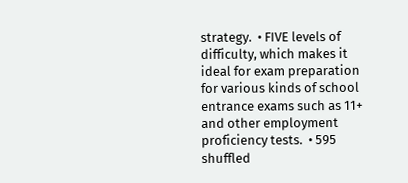strategy.  • FIVE levels of difficulty, which makes it ideal for exam preparation for various kinds of school entrance exams such as 11+ and other employment proficiency tests.  • 595 shuffled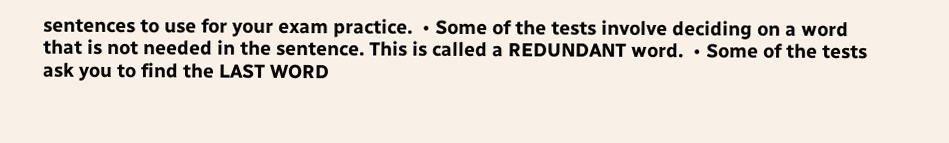sentences to use for your exam practice.  • Some of the tests involve deciding on a word that is not needed in the sentence. This is called a REDUNDANT word.  • Some of the tests ask you to find the LAST WORD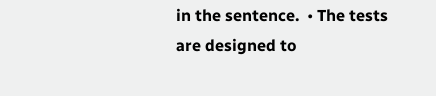in the sentence.  • The tests are designed to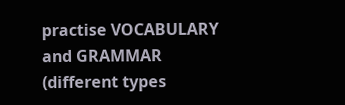practise VOCABULARY and GRAMMAR (different types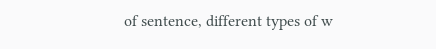of sentence, different types of w